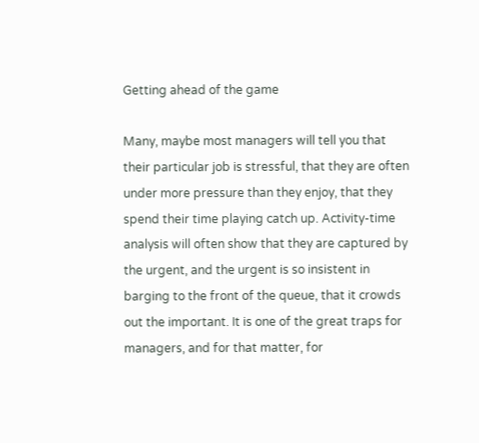Getting ahead of the game

Many, maybe most managers will tell you that their particular job is stressful, that they are often under more pressure than they enjoy, that they spend their time playing catch up. Activity-time analysis will often show that they are captured by the urgent, and the urgent is so insistent in barging to the front of the queue, that it crowds out the important. It is one of the great traps for managers, and for that matter, for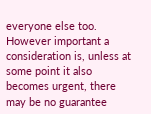everyone else too. However important a consideration is, unless at some point it also becomes urgent, there may be no guarantee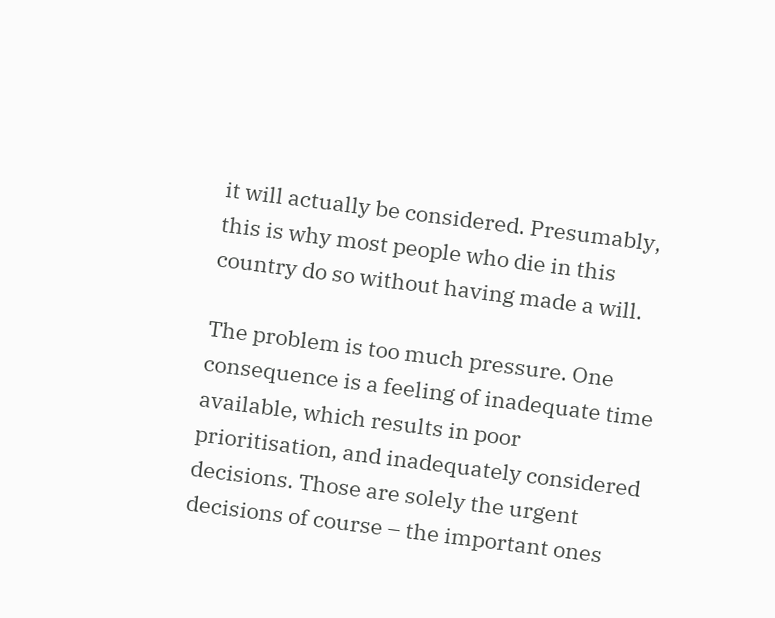it will actually be considered. Presumably, this is why most people who die in this country do so without having made a will.

The problem is too much pressure. One consequence is a feeling of inadequate time available, which results in poor prioritisation, and inadequately considered decisions. Those are solely the urgent decisions of course – the important ones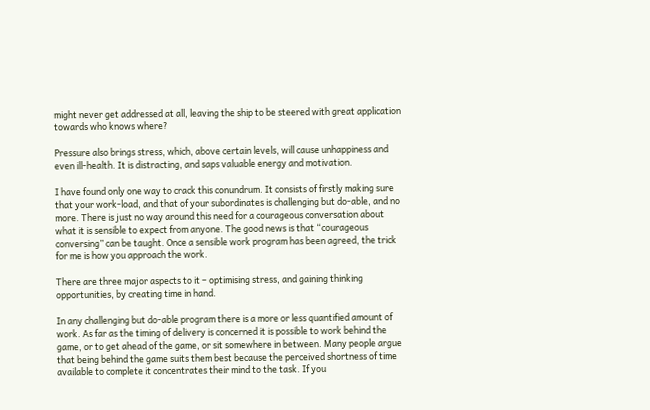might never get addressed at all, leaving the ship to be steered with great application towards who knows where?

Pressure also brings stress, which, above certain levels, will cause unhappiness and even ill-health. It is distracting, and saps valuable energy and motivation.

I have found only one way to crack this conundrum. It consists of firstly making sure that your work-load, and that of your subordinates is challenging but do-able, and no more. There is just no way around this need for a courageous conversation about what it is sensible to expect from anyone. The good news is that “courageous conversing” can be taught. Once a sensible work program has been agreed, the trick for me is how you approach the work.

There are three major aspects to it – optimising stress, and gaining thinking opportunities, by creating time in hand.

In any challenging but do-able program there is a more or less quantified amount of work. As far as the timing of delivery is concerned it is possible to work behind the game, or to get ahead of the game, or sit somewhere in between. Many people argue that being behind the game suits them best because the perceived shortness of time available to complete it concentrates their mind to the task. If you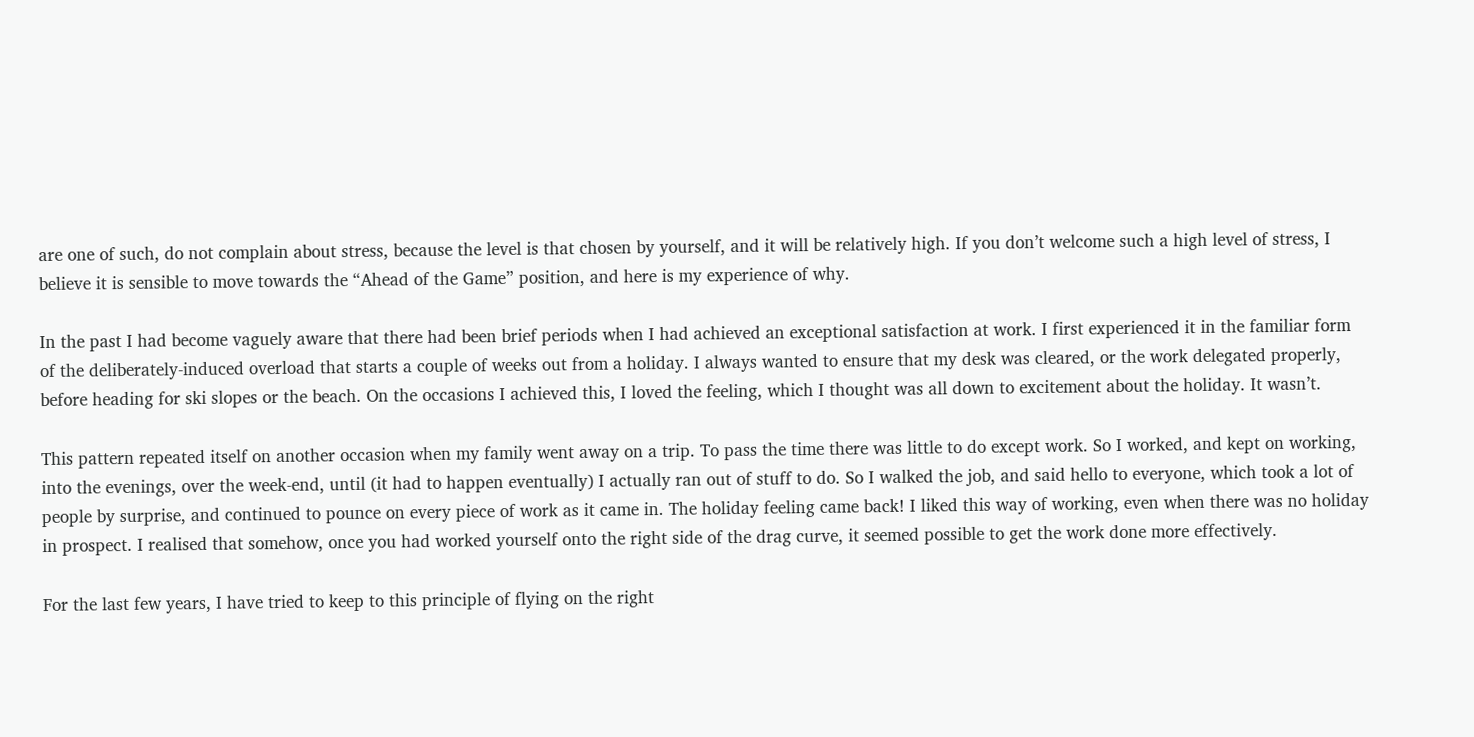are one of such, do not complain about stress, because the level is that chosen by yourself, and it will be relatively high. If you don’t welcome such a high level of stress, I believe it is sensible to move towards the “Ahead of the Game” position, and here is my experience of why.

In the past I had become vaguely aware that there had been brief periods when I had achieved an exceptional satisfaction at work. I first experienced it in the familiar form of the deliberately-induced overload that starts a couple of weeks out from a holiday. I always wanted to ensure that my desk was cleared, or the work delegated properly, before heading for ski slopes or the beach. On the occasions I achieved this, I loved the feeling, which I thought was all down to excitement about the holiday. It wasn’t.

This pattern repeated itself on another occasion when my family went away on a trip. To pass the time there was little to do except work. So I worked, and kept on working, into the evenings, over the week-end, until (it had to happen eventually) I actually ran out of stuff to do. So I walked the job, and said hello to everyone, which took a lot of people by surprise, and continued to pounce on every piece of work as it came in. The holiday feeling came back! I liked this way of working, even when there was no holiday in prospect. I realised that somehow, once you had worked yourself onto the right side of the drag curve, it seemed possible to get the work done more effectively.

For the last few years, I have tried to keep to this principle of flying on the right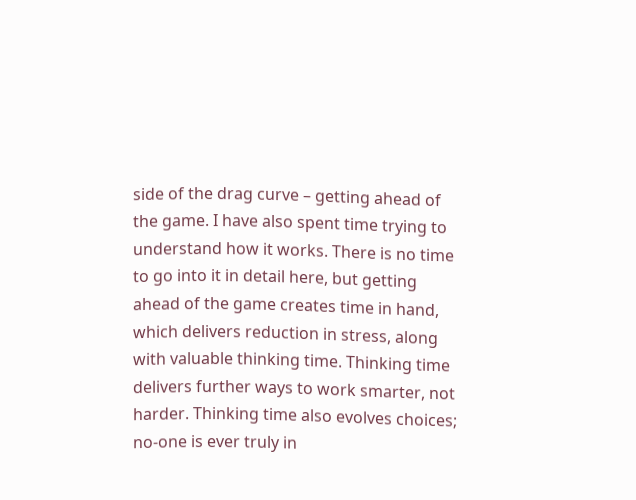side of the drag curve – getting ahead of the game. I have also spent time trying to understand how it works. There is no time to go into it in detail here, but getting ahead of the game creates time in hand, which delivers reduction in stress, along with valuable thinking time. Thinking time delivers further ways to work smarter, not harder. Thinking time also evolves choices; no-one is ever truly in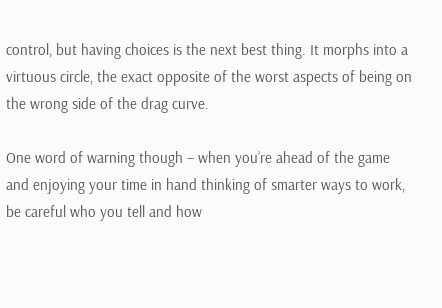control, but having choices is the next best thing. It morphs into a virtuous circle, the exact opposite of the worst aspects of being on the wrong side of the drag curve.

One word of warning though – when you’re ahead of the game and enjoying your time in hand thinking of smarter ways to work, be careful who you tell and how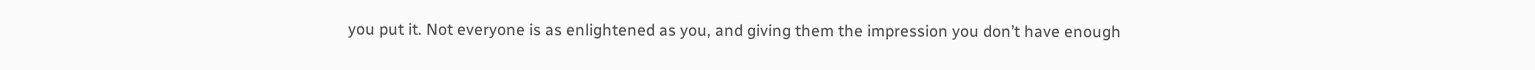you put it. Not everyone is as enlightened as you, and giving them the impression you don’t have enough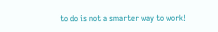to do is not a smarter way to work!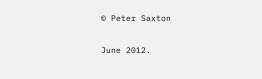© Peter Saxton

June 2012.